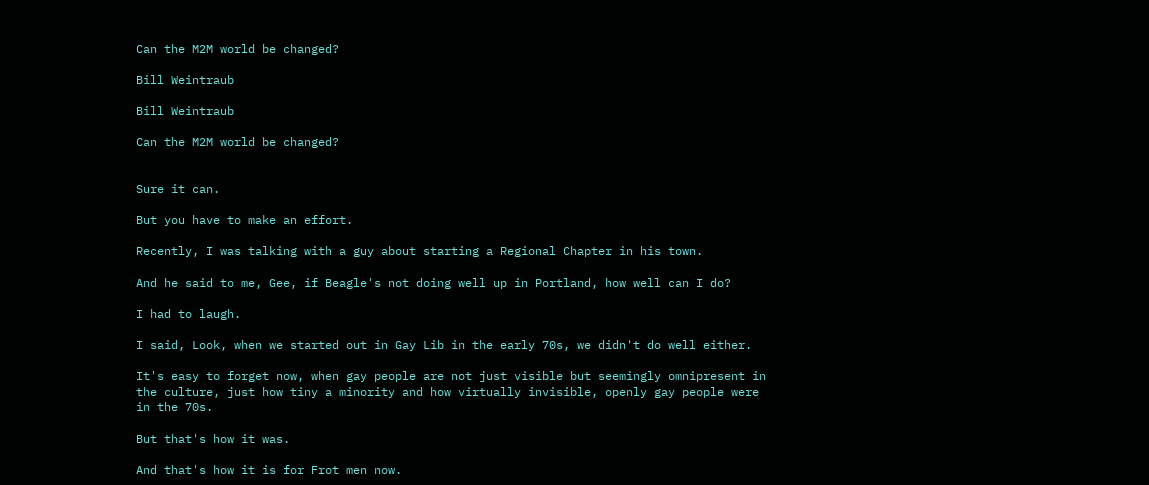Can the M2M world be changed?

Bill Weintraub

Bill Weintraub

Can the M2M world be changed?


Sure it can.

But you have to make an effort.

Recently, I was talking with a guy about starting a Regional Chapter in his town.

And he said to me, Gee, if Beagle's not doing well up in Portland, how well can I do?

I had to laugh.

I said, Look, when we started out in Gay Lib in the early 70s, we didn't do well either.

It's easy to forget now, when gay people are not just visible but seemingly omnipresent in the culture, just how tiny a minority and how virtually invisible, openly gay people were in the 70s.

But that's how it was.

And that's how it is for Frot men now.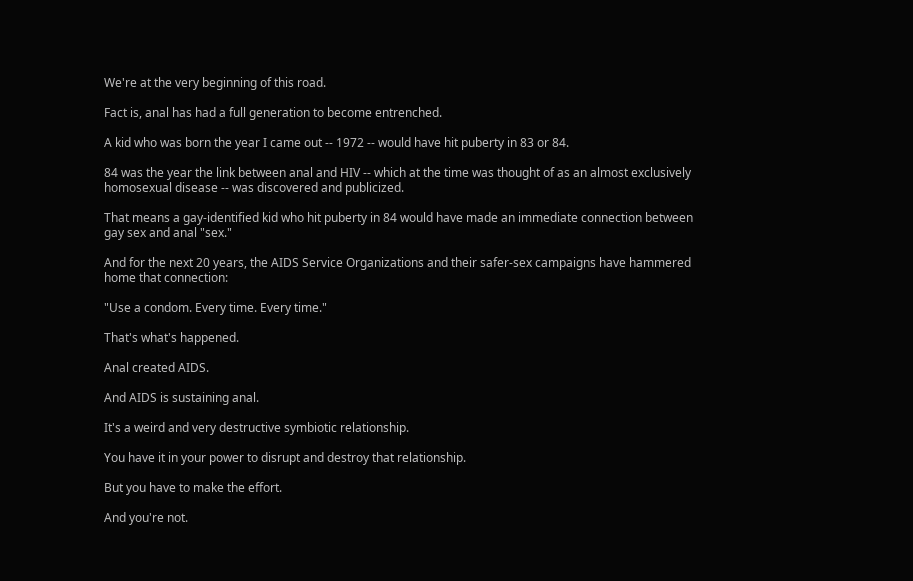We're at the very beginning of this road.

Fact is, anal has had a full generation to become entrenched.

A kid who was born the year I came out -- 1972 -- would have hit puberty in 83 or 84.

84 was the year the link between anal and HIV -- which at the time was thought of as an almost exclusively homosexual disease -- was discovered and publicized.

That means a gay-identified kid who hit puberty in 84 would have made an immediate connection between gay sex and anal "sex."

And for the next 20 years, the AIDS Service Organizations and their safer-sex campaigns have hammered home that connection:

"Use a condom. Every time. Every time."

That's what's happened.

Anal created AIDS.

And AIDS is sustaining anal.

It's a weird and very destructive symbiotic relationship.

You have it in your power to disrupt and destroy that relationship.

But you have to make the effort.

And you're not.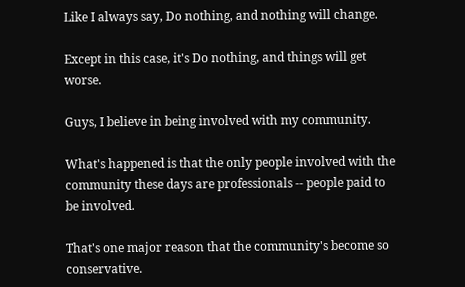Like I always say, Do nothing, and nothing will change.

Except in this case, it's Do nothing, and things will get worse.

Guys, I believe in being involved with my community.

What's happened is that the only people involved with the community these days are professionals -- people paid to be involved.

That's one major reason that the community's become so conservative.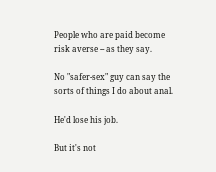People who are paid become risk averse -- as they say.

No "safer-sex" guy can say the sorts of things I do about anal.

He'd lose his job.

But it's not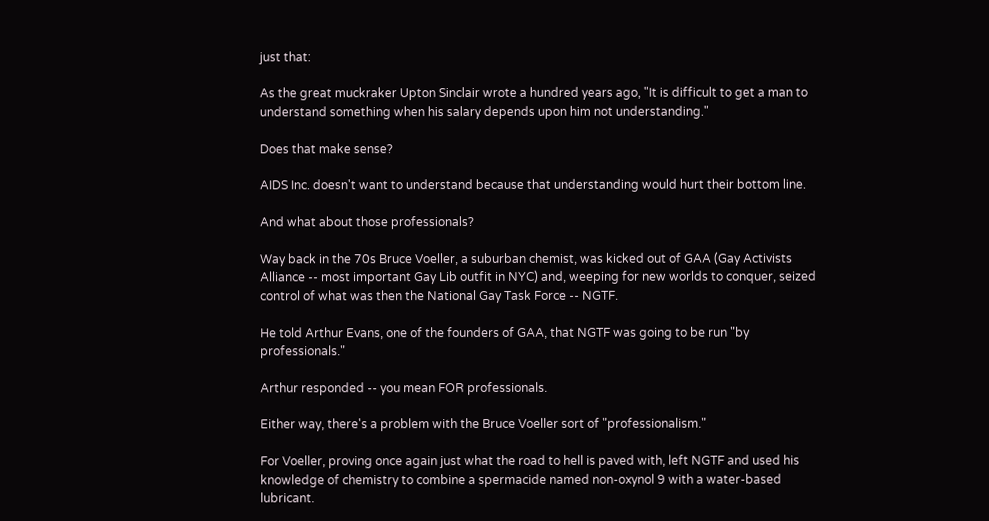just that:

As the great muckraker Upton Sinclair wrote a hundred years ago, "It is difficult to get a man to understand something when his salary depends upon him not understanding."

Does that make sense?

AIDS Inc. doesn't want to understand because that understanding would hurt their bottom line.

And what about those professionals?

Way back in the 70s Bruce Voeller, a suburban chemist, was kicked out of GAA (Gay Activists Alliance -- most important Gay Lib outfit in NYC) and, weeping for new worlds to conquer, seized control of what was then the National Gay Task Force -- NGTF.

He told Arthur Evans, one of the founders of GAA, that NGTF was going to be run "by professionals."

Arthur responded -- you mean FOR professionals.

Either way, there's a problem with the Bruce Voeller sort of "professionalism."

For Voeller, proving once again just what the road to hell is paved with, left NGTF and used his knowledge of chemistry to combine a spermacide named non-oxynol 9 with a water-based lubricant.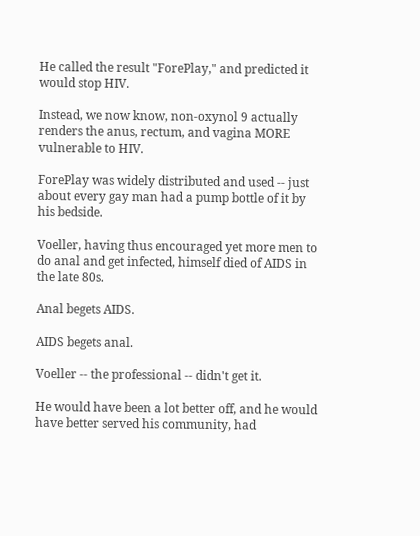He called the result "ForePlay," and predicted it would stop HIV.

Instead, we now know, non-oxynol 9 actually renders the anus, rectum, and vagina MORE vulnerable to HIV.

ForePlay was widely distributed and used -- just about every gay man had a pump bottle of it by his bedside.

Voeller, having thus encouraged yet more men to do anal and get infected, himself died of AIDS in the late 80s.

Anal begets AIDS.

AIDS begets anal.

Voeller -- the professional -- didn't get it.

He would have been a lot better off, and he would have better served his community, had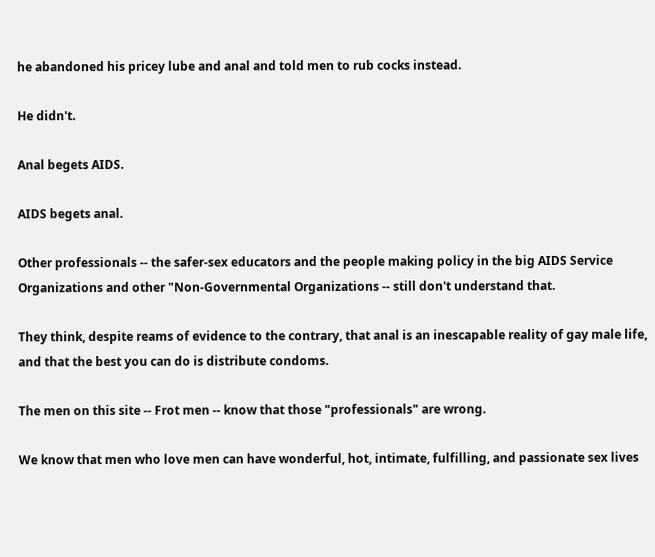he abandoned his pricey lube and anal and told men to rub cocks instead.

He didn't.

Anal begets AIDS.

AIDS begets anal.

Other professionals -- the safer-sex educators and the people making policy in the big AIDS Service Organizations and other "Non-Governmental Organizations -- still don't understand that.

They think, despite reams of evidence to the contrary, that anal is an inescapable reality of gay male life, and that the best you can do is distribute condoms.

The men on this site -- Frot men -- know that those "professionals" are wrong.

We know that men who love men can have wonderful, hot, intimate, fulfilling, and passionate sex lives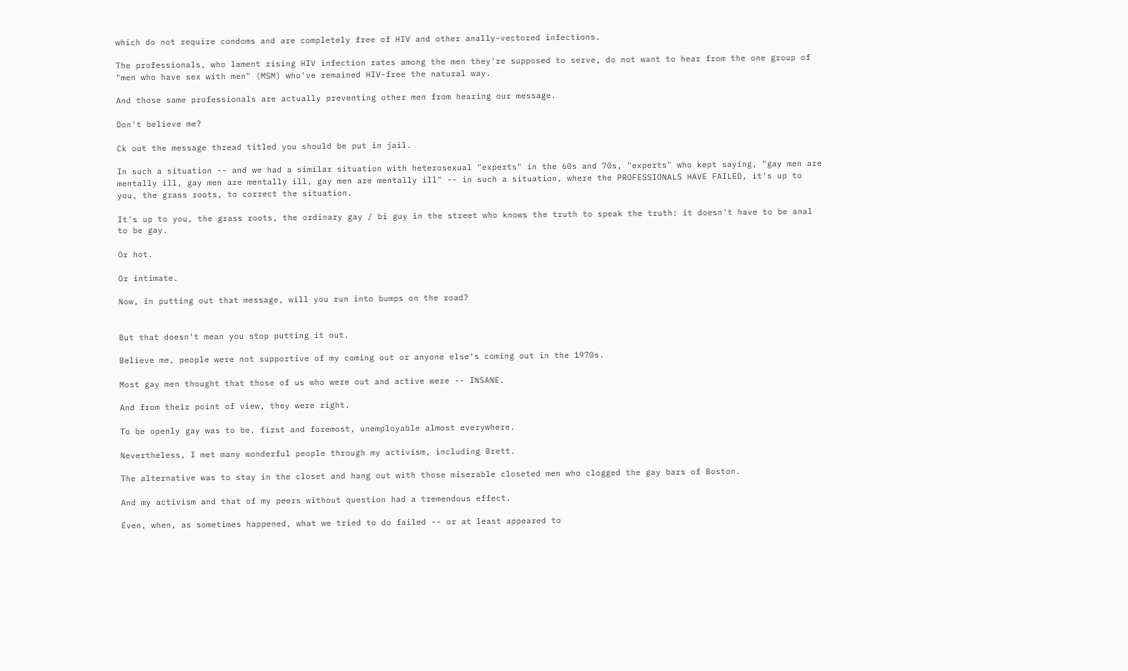which do not require condoms and are completely free of HIV and other anally-vectored infections.

The professionals, who lament rising HIV infection rates among the men they're supposed to serve, do not want to hear from the one group of "men who have sex with men" (MSM) who've remained HIV-free the natural way.

And those same professionals are actually preventing other men from hearing our message.

Don't believe me?

Ck out the message thread titled you should be put in jail.

In such a situation -- and we had a similar situation with heterosexual "experts" in the 60s and 70s, "experts" who kept saying, "gay men are mentally ill, gay men are mentally ill, gay men are mentally ill" -- in such a situation, where the PROFESSIONALS HAVE FAILED, it's up to you, the grass roots, to correct the situation.

It's up to you, the grass roots, the ordinary gay / bi guy in the street who knows the truth to speak the truth: it doesn't have to be anal to be gay.

Or hot.

Or intimate.

Now, in putting out that message, will you run into bumps on the road?


But that doesn't mean you stop putting it out.

Believe me, people were not supportive of my coming out or anyone else's coming out in the 1970s.

Most gay men thought that those of us who were out and active were -- INSANE.

And from their point of view, they were right.

To be openly gay was to be, first and foremost, unemployable almost everywhere.

Nevertheless, I met many wonderful people through my activism, including Brett.

The alternative was to stay in the closet and hang out with those miserable closeted men who clogged the gay bars of Boston.

And my activism and that of my peers without question had a tremendous effect.

Even, when, as sometimes happened, what we tried to do failed -- or at least appeared to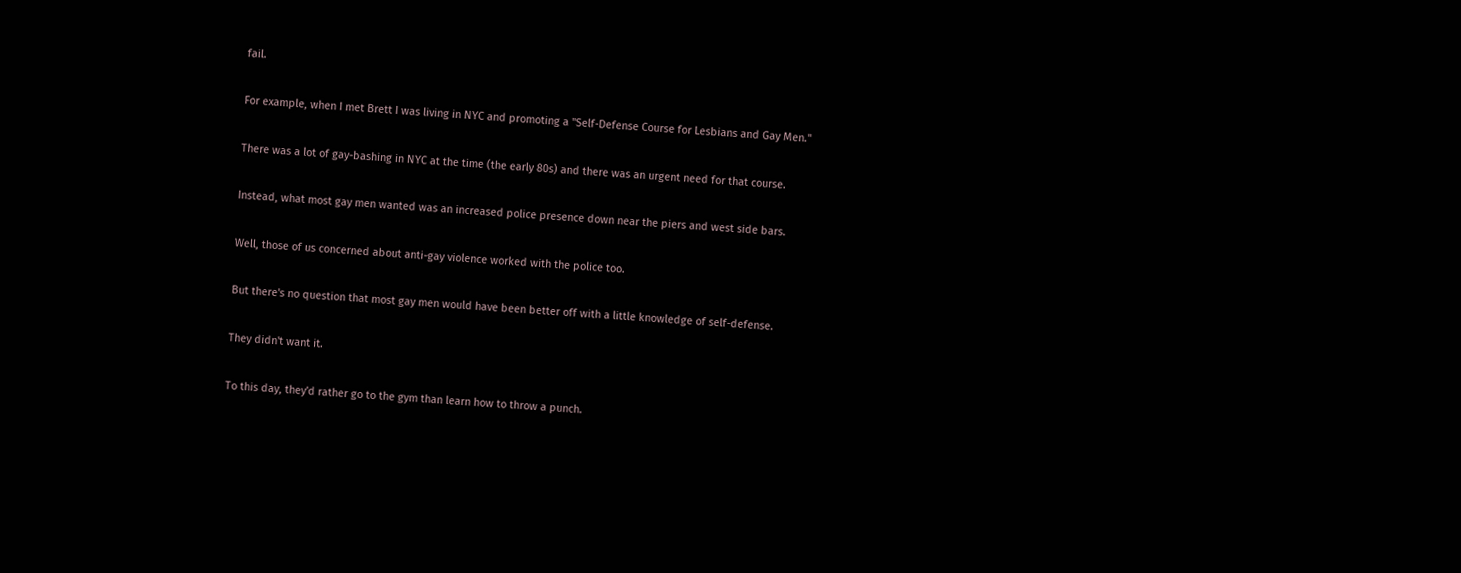fail.

For example, when I met Brett I was living in NYC and promoting a "Self-Defense Course for Lesbians and Gay Men."

There was a lot of gay-bashing in NYC at the time (the early 80s) and there was an urgent need for that course.

Instead, what most gay men wanted was an increased police presence down near the piers and west side bars.

Well, those of us concerned about anti-gay violence worked with the police too.

But there's no question that most gay men would have been better off with a little knowledge of self-defense.

They didn't want it.

To this day, they'd rather go to the gym than learn how to throw a punch.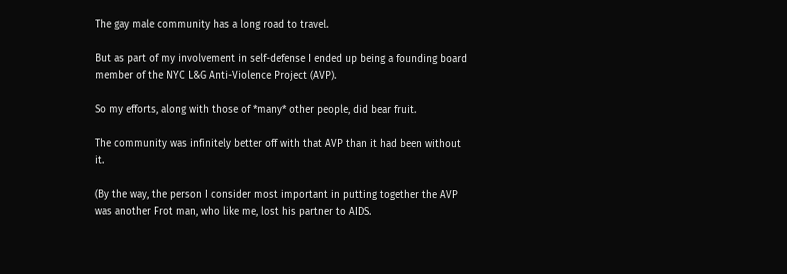The gay male community has a long road to travel.

But as part of my involvement in self-defense I ended up being a founding board member of the NYC L&G Anti-Violence Project (AVP).

So my efforts, along with those of *many* other people, did bear fruit.

The community was infinitely better off with that AVP than it had been without it.

(By the way, the person I consider most important in putting together the AVP was another Frot man, who like me, lost his partner to AIDS.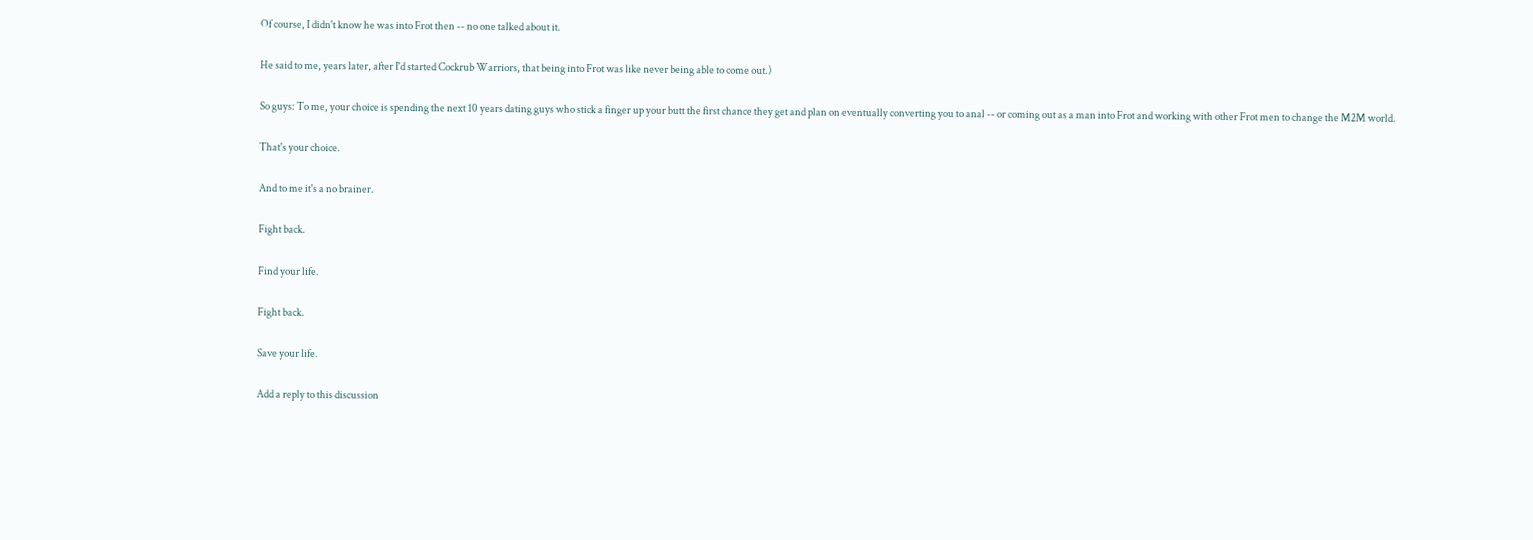Of course, I didn't know he was into Frot then -- no one talked about it.

He said to me, years later, after I'd started Cockrub Warriors, that being into Frot was like never being able to come out.)

So guys: To me, your choice is spending the next 10 years dating guys who stick a finger up your butt the first chance they get and plan on eventually converting you to anal -- or coming out as a man into Frot and working with other Frot men to change the M2M world.

That's your choice.

And to me it's a no brainer.

Fight back.

Find your life.

Fight back.

Save your life.

Add a reply to this discussion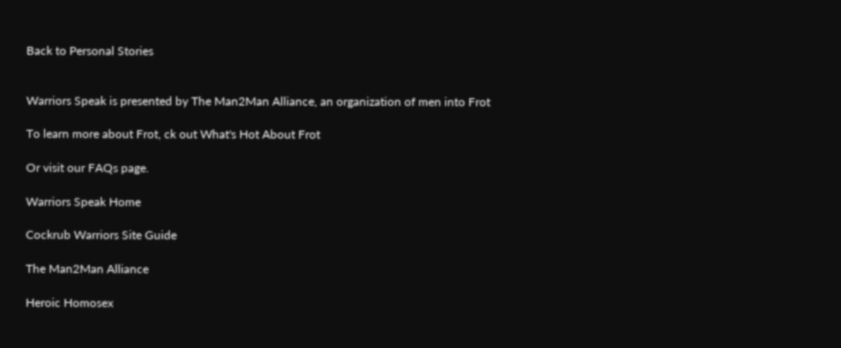Back to Personal Stories


Warriors Speak is presented by The Man2Man Alliance, an organization of men into Frot

To learn more about Frot, ck out What's Hot About Frot

Or visit our FAQs page.

Warriors Speak Home

Cockrub Warriors Site Guide

The Man2Man Alliance

Heroic Homosex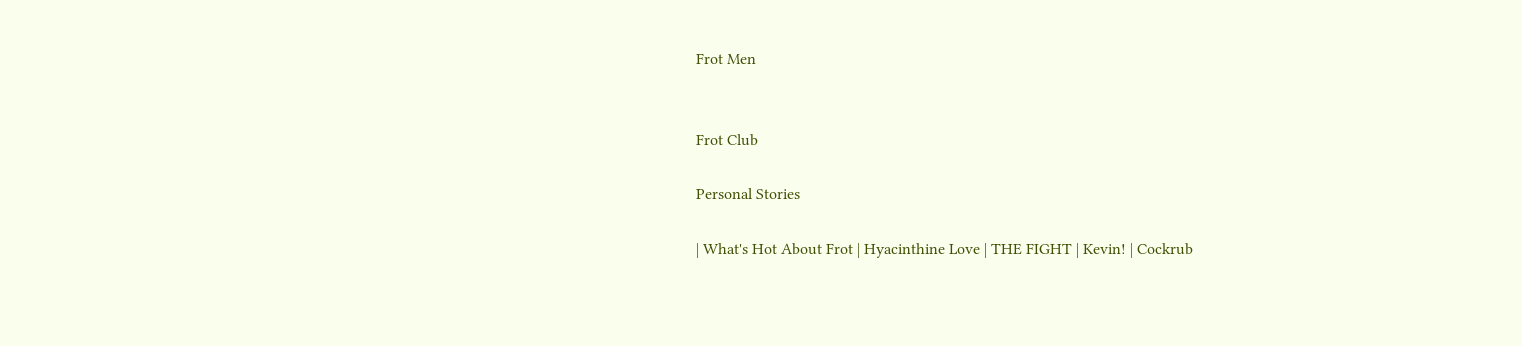Frot Men


Frot Club

Personal Stories

| What's Hot About Frot | Hyacinthine Love | THE FIGHT | Kevin! | Cockrub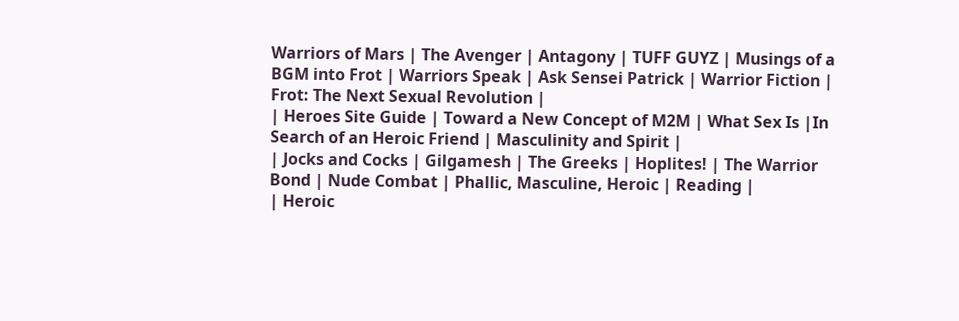Warriors of Mars | The Avenger | Antagony | TUFF GUYZ | Musings of a BGM into Frot | Warriors Speak | Ask Sensei Patrick | Warrior Fiction | Frot: The Next Sexual Revolution |
| Heroes Site Guide | Toward a New Concept of M2M | What Sex Is |In Search of an Heroic Friend | Masculinity and Spirit |
| Jocks and Cocks | Gilgamesh | The Greeks | Hoplites! | The Warrior Bond | Nude Combat | Phallic, Masculine, Heroic | Reading |
| Heroic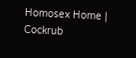Homosex Home | Cockrub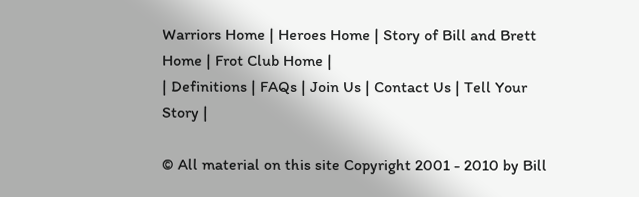Warriors Home | Heroes Home | Story of Bill and Brett Home | Frot Club Home |
| Definitions | FAQs | Join Us | Contact Us | Tell Your Story |

© All material on this site Copyright 2001 - 2010 by Bill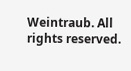Weintraub. All rights reserved.